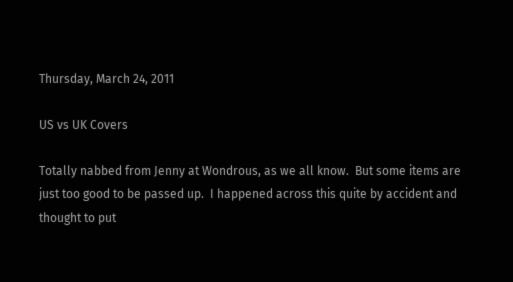Thursday, March 24, 2011

US vs UK Covers

Totally nabbed from Jenny at Wondrous, as we all know.  But some items are just too good to be passed up.  I happened across this quite by accident and thought to put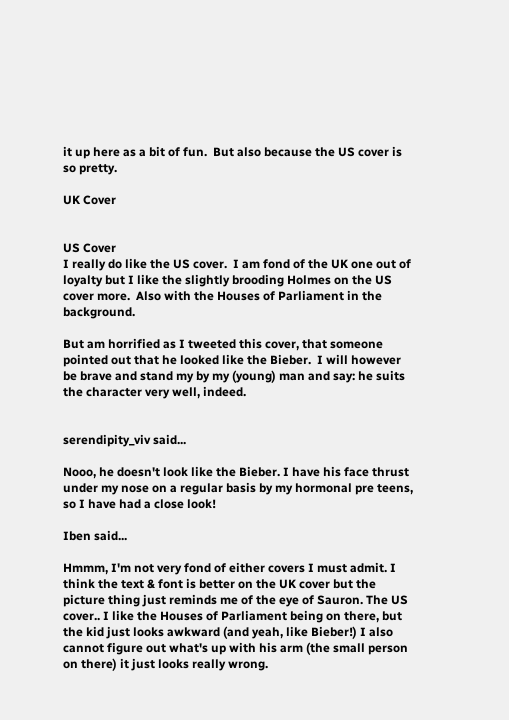it up here as a bit of fun.  But also because the US cover is so pretty.

UK Cover


US Cover
I really do like the US cover.  I am fond of the UK one out of loyalty but I like the slightly brooding Holmes on the US cover more.  Also with the Houses of Parliament in the background.

But am horrified as I tweeted this cover, that someone pointed out that he looked like the Bieber.  I will however be brave and stand my by my (young) man and say: he suits the character very well, indeed.


serendipity_viv said...

Nooo, he doesn't look like the Bieber. I have his face thrust under my nose on a regular basis by my hormonal pre teens, so I have had a close look!

Iben said...

Hmmm, I'm not very fond of either covers I must admit. I think the text & font is better on the UK cover but the picture thing just reminds me of the eye of Sauron. The US cover.. I like the Houses of Parliament being on there, but the kid just looks awkward (and yeah, like Bieber!) I also cannot figure out what's up with his arm (the small person on there) it just looks really wrong.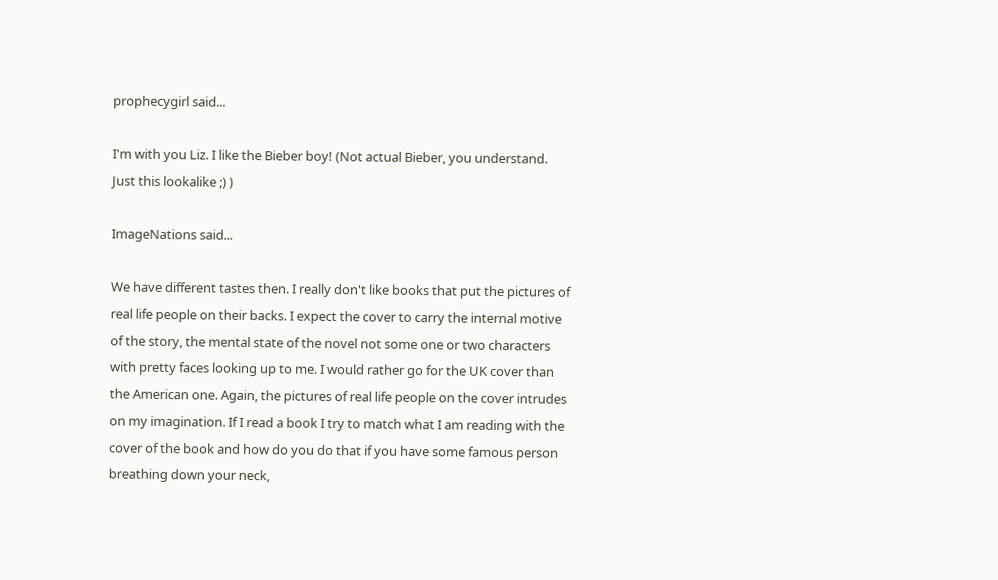prophecygirl said...

I'm with you Liz. I like the Bieber boy! (Not actual Bieber, you understand. Just this lookalike ;) )

ImageNations said...

We have different tastes then. I really don't like books that put the pictures of real life people on their backs. I expect the cover to carry the internal motive of the story, the mental state of the novel not some one or two characters with pretty faces looking up to me. I would rather go for the UK cover than the American one. Again, the pictures of real life people on the cover intrudes on my imagination. If I read a book I try to match what I am reading with the cover of the book and how do you do that if you have some famous person breathing down your neck,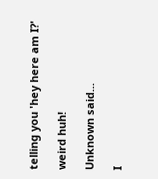telling you 'hey here am I?'

weird huh!

Unknown said...

I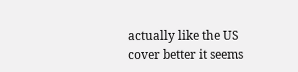actually like the US cover better it seems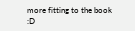more fitting to the book :D